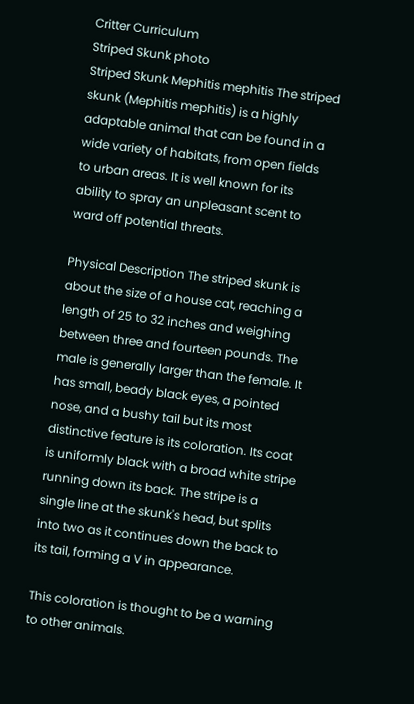Critter Curriculum
Striped Skunk photo
Striped Skunk Mephitis mephitis The striped skunk (Mephitis mephitis) is a highly adaptable animal that can be found in a wide variety of habitats, from open fields to urban areas. It is well known for its ability to spray an unpleasant scent to ward off potential threats.

Physical Description The striped skunk is about the size of a house cat, reaching a length of 25 to 32 inches and weighing between three and fourteen pounds. The male is generally larger than the female. It has small, beady black eyes, a pointed nose, and a bushy tail but its most distinctive feature is its coloration. Its coat is uniformly black with a broad white stripe running down its back. The stripe is a single line at the skunk's head, but splits into two as it continues down the back to its tail, forming a V in appearance.

This coloration is thought to be a warning to other animals.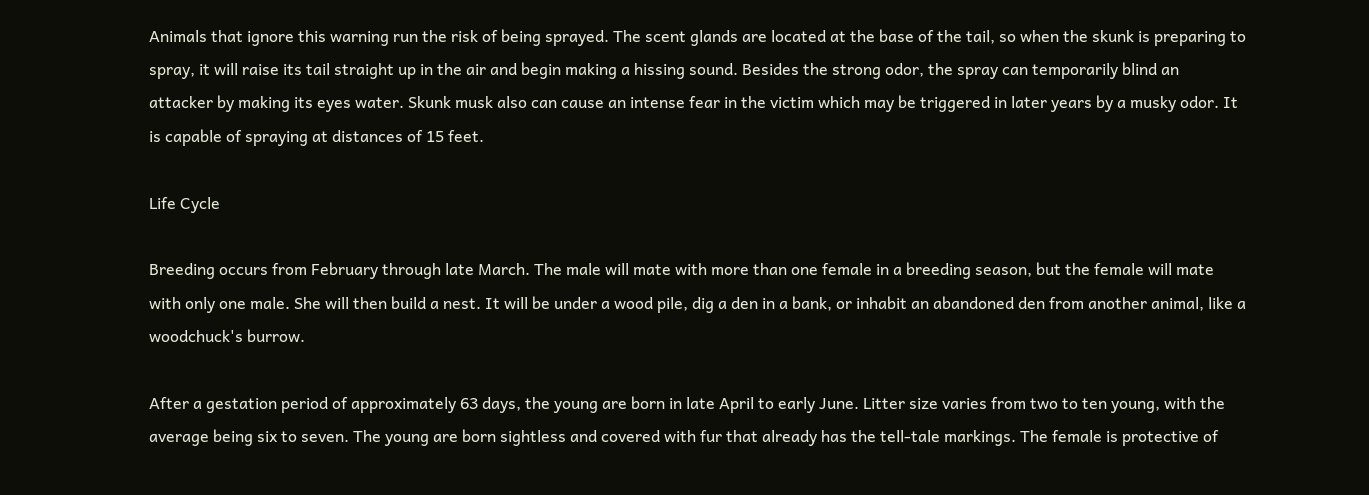Animals that ignore this warning run the risk of being sprayed. The scent glands are located at the base of the tail, so when the skunk is preparing to spray, it will raise its tail straight up in the air and begin making a hissing sound. Besides the strong odor, the spray can temporarily blind an attacker by making its eyes water. Skunk musk also can cause an intense fear in the victim which may be triggered in later years by a musky odor. It is capable of spraying at distances of 15 feet.

Life Cycle

Breeding occurs from February through late March. The male will mate with more than one female in a breeding season, but the female will mate with only one male. She will then build a nest. It will be under a wood pile, dig a den in a bank, or inhabit an abandoned den from another animal, like a woodchuck's burrow.

After a gestation period of approximately 63 days, the young are born in late April to early June. Litter size varies from two to ten young, with the average being six to seven. The young are born sightless and covered with fur that already has the tell-tale markings. The female is protective of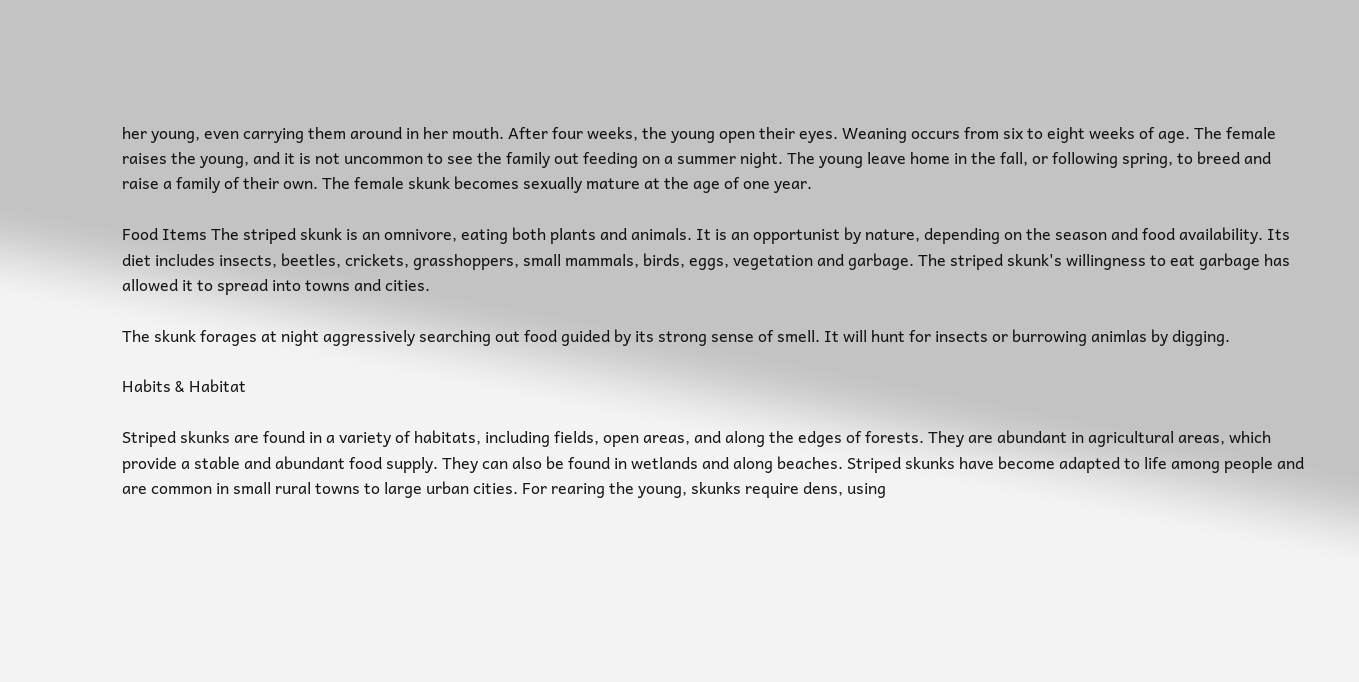her young, even carrying them around in her mouth. After four weeks, the young open their eyes. Weaning occurs from six to eight weeks of age. The female raises the young, and it is not uncommon to see the family out feeding on a summer night. The young leave home in the fall, or following spring, to breed and raise a family of their own. The female skunk becomes sexually mature at the age of one year.

Food Items The striped skunk is an omnivore, eating both plants and animals. It is an opportunist by nature, depending on the season and food availability. Its diet includes insects, beetles, crickets, grasshoppers, small mammals, birds, eggs, vegetation and garbage. The striped skunk's willingness to eat garbage has allowed it to spread into towns and cities.

The skunk forages at night aggressively searching out food guided by its strong sense of smell. It will hunt for insects or burrowing animlas by digging.

Habits & Habitat

Striped skunks are found in a variety of habitats, including fields, open areas, and along the edges of forests. They are abundant in agricultural areas, which provide a stable and abundant food supply. They can also be found in wetlands and along beaches. Striped skunks have become adapted to life among people and are common in small rural towns to large urban cities. For rearing the young, skunks require dens, using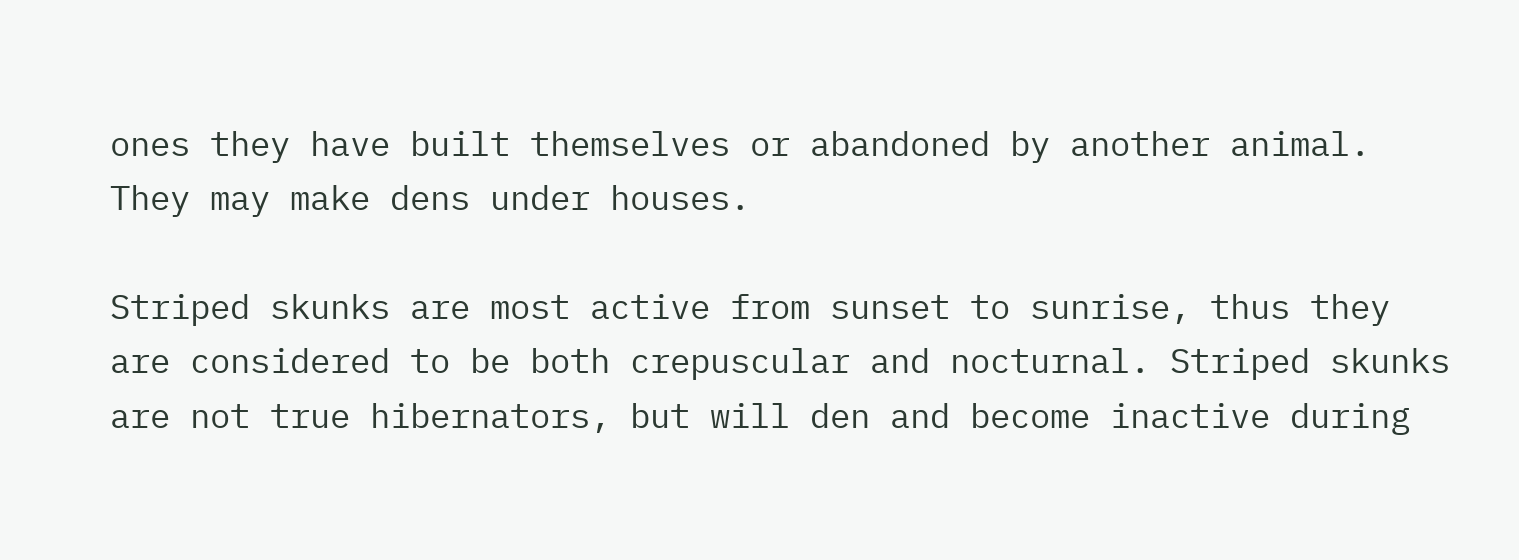ones they have built themselves or abandoned by another animal. They may make dens under houses.

Striped skunks are most active from sunset to sunrise, thus they are considered to be both crepuscular and nocturnal. Striped skunks are not true hibernators, but will den and become inactive during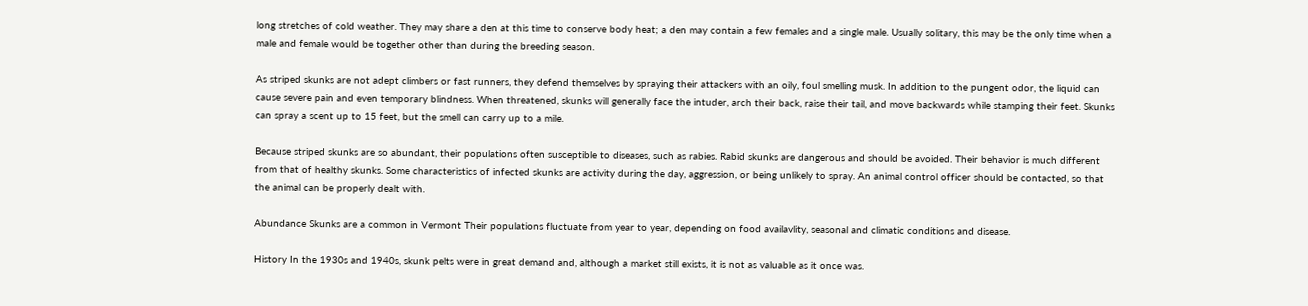long stretches of cold weather. They may share a den at this time to conserve body heat; a den may contain a few females and a single male. Usually solitary, this may be the only time when a male and female would be together other than during the breeding season.

As striped skunks are not adept climbers or fast runners, they defend themselves by spraying their attackers with an oily, foul smelling musk. In addition to the pungent odor, the liquid can cause severe pain and even temporary blindness. When threatened, skunks will generally face the intuder, arch their back, raise their tail, and move backwards while stamping their feet. Skunks can spray a scent up to 15 feet, but the smell can carry up to a mile.

Because striped skunks are so abundant, their populations often susceptible to diseases, such as rabies. Rabid skunks are dangerous and should be avoided. Their behavior is much different from that of healthy skunks. Some characteristics of infected skunks are activity during the day, aggression, or being unlikely to spray. An animal control officer should be contacted, so that the animal can be properly dealt with.

Abundance Skunks are a common in Vermont Their populations fluctuate from year to year, depending on food availavlity, seasonal and climatic conditions and disease.

History In the 1930s and 1940s, skunk pelts were in great demand and, although a market still exists, it is not as valuable as it once was.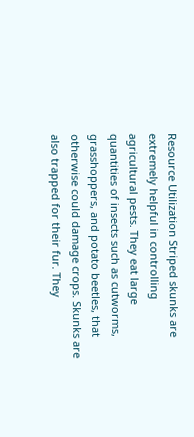Resource Utilization Striped skunks are extremely helpful in controlling agricultural pests. They eat large quantities of insects such as cutworms, grasshoppers, and potato beetles, that otherwise could damage crops. Skunks are also trapped for their fur. They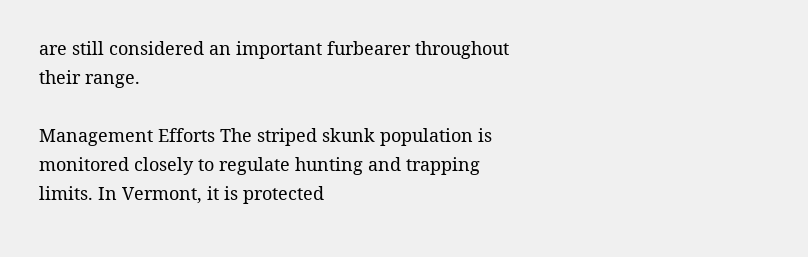are still considered an important furbearer throughout their range.

Management Efforts The striped skunk population is monitored closely to regulate hunting and trapping limits. In Vermont, it is protected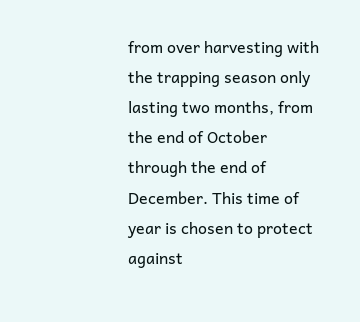from over harvesting with the trapping season only lasting two months, from the end of October through the end of December. This time of year is chosen to protect against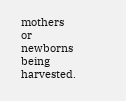mothers or newborns being harvested.